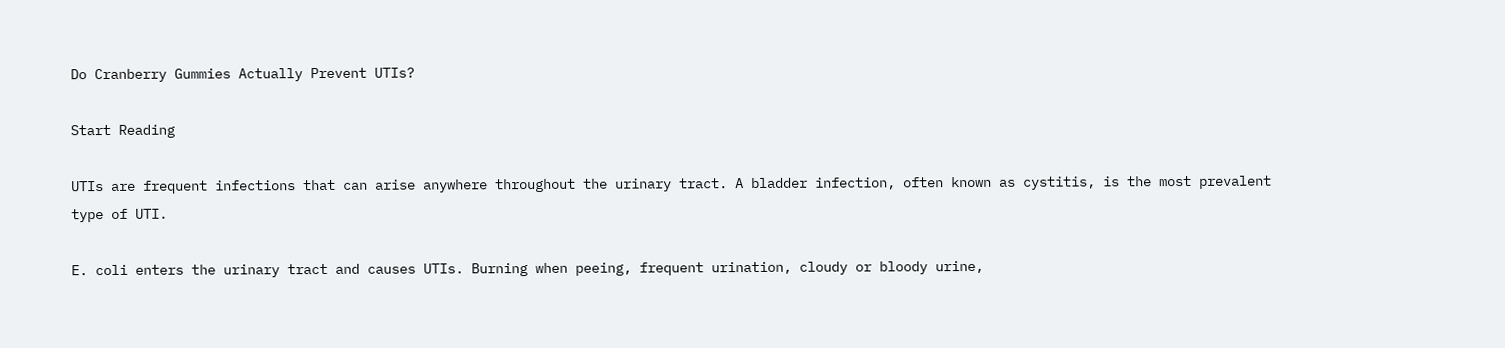Do Cranberry Gummies Actually Prevent UTIs?

Start Reading

UTIs are frequent infections that can arise anywhere throughout the urinary tract. A bladder infection, often known as cystitis, is the most prevalent type of UTI.

E. coli enters the urinary tract and causes UTIs. Burning when peeing, frequent urination, cloudy or bloody urine,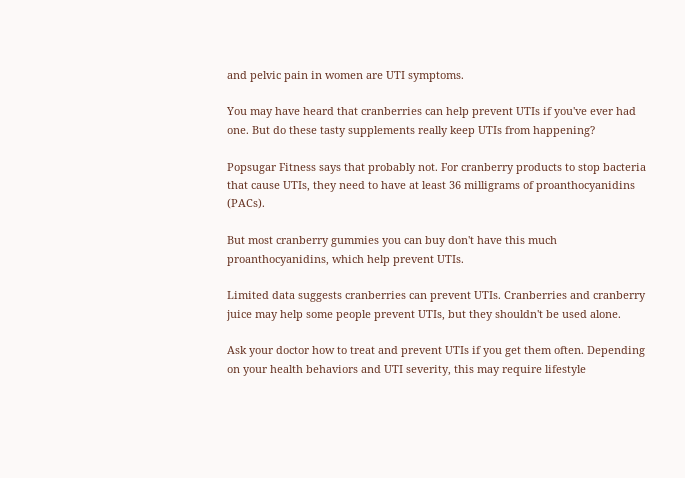and pelvic pain in women are UTI symptoms.

You may have heard that cranberries can help prevent UTIs if you've ever had one. But do these tasty supplements really keep UTIs from happening?

Popsugar Fitness says that probably not. For cranberry products to stop bacteria that cause UTIs, they need to have at least 36 milligrams of proanthocyanidins (PACs).

But most cranberry gummies you can buy don't have this much proanthocyanidins, which help prevent UTIs.

Limited data suggests cranberries can prevent UTIs. Cranberries and cranberry juice may help some people prevent UTIs, but they shouldn't be used alone.

Ask your doctor how to treat and prevent UTIs if you get them often. Depending on your health behaviors and UTI severity, this may require lifestyle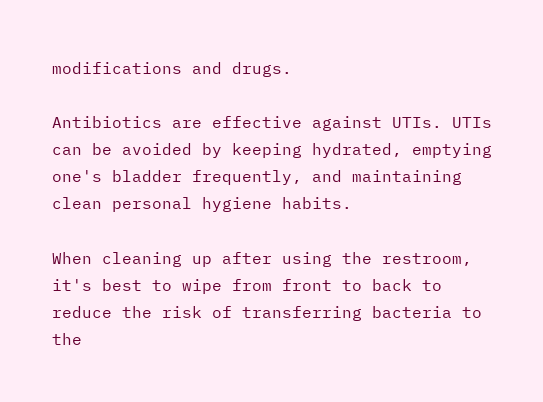modifications and drugs.

Antibiotics are effective against UTIs. UTIs can be avoided by keeping hydrated, emptying one's bladder frequently, and maintaining clean personal hygiene habits.

When cleaning up after using the restroom, it's best to wipe from front to back to reduce the risk of transferring bacteria to the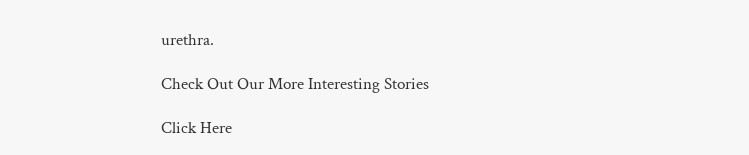urethra.

Check Out Our More Interesting Stories

Click Here